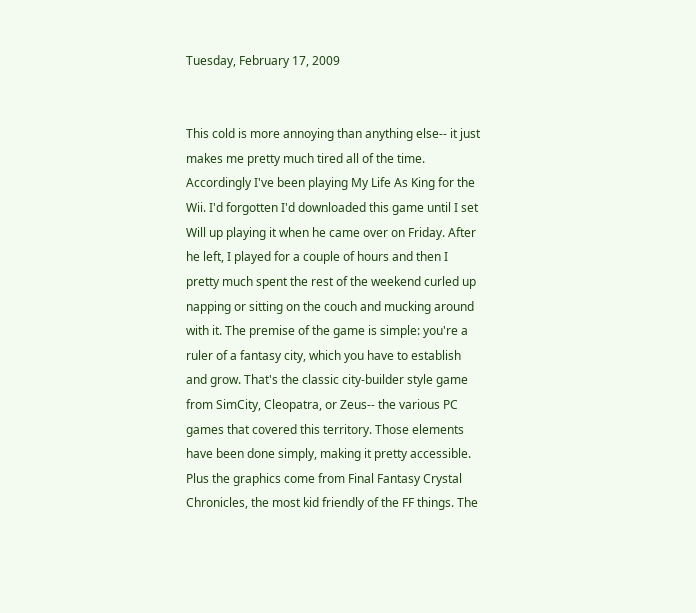Tuesday, February 17, 2009


This cold is more annoying than anything else-- it just makes me pretty much tired all of the time. Accordingly I've been playing My Life As King for the Wii. I'd forgotten I'd downloaded this game until I set Will up playing it when he came over on Friday. After he left, I played for a couple of hours and then I pretty much spent the rest of the weekend curled up napping or sitting on the couch and mucking around with it. The premise of the game is simple: you're a ruler of a fantasy city, which you have to establish and grow. That's the classic city-builder style game from SimCity, Cleopatra, or Zeus-- the various PC games that covered this territory. Those elements have been done simply, making it pretty accessible. Plus the graphics come from Final Fantasy Crystal Chronicles, the most kid friendly of the FF things. The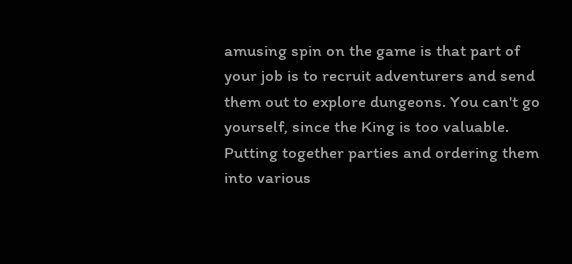amusing spin on the game is that part of your job is to recruit adventurers and send them out to explore dungeons. You can't go yourself, since the King is too valuable. Putting together parties and ordering them into various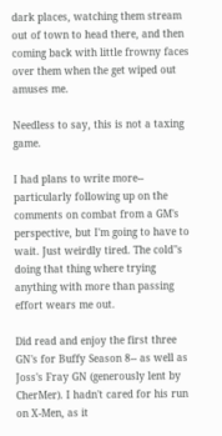dark places, watching them stream out of town to head there, and then coming back with little frowny faces over them when the get wiped out amuses me.

Needless to say, this is not a taxing game.

I had plans to write more-- particularly following up on the comments on combat from a GM's perspective, but I'm going to have to wait. Just weirdly tired. The cold''s doing that thing where trying anything with more than passing effort wears me out.

Did read and enjoy the first three GN's for Buffy Season 8-- as well as Joss's Fray GN (generously lent by CherMer). I hadn't cared for his run on X-Men, as it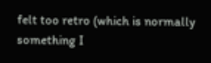felt too retro (which is normally something I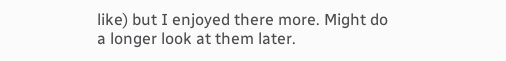like) but I enjoyed there more. Might do a longer look at them later.